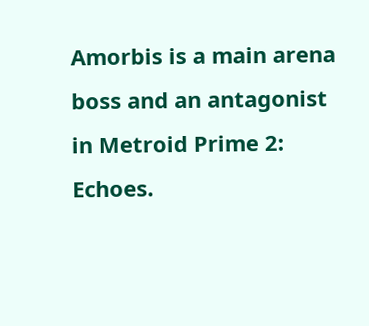Amorbis is a main arena boss and an antagonist in Metroid Prime 2: Echoes.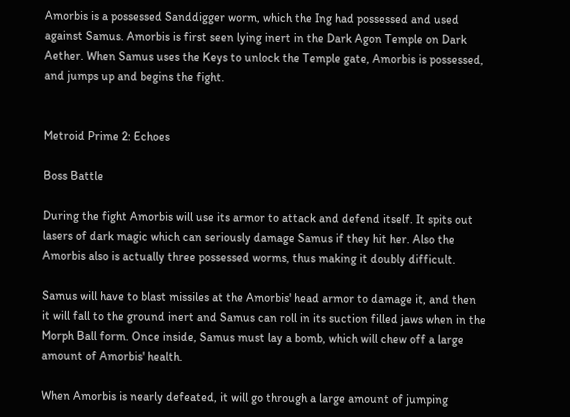Amorbis is a possessed Sanddigger worm, which the Ing had possessed and used against Samus. Amorbis is first seen lying inert in the Dark Agon Temple on Dark Aether. When Samus uses the Keys to unlock the Temple gate, Amorbis is possessed, and jumps up and begins the fight.


Metroid Prime 2: Echoes

Boss Battle

During the fight Amorbis will use its armor to attack and defend itself. It spits out lasers of dark magic which can seriously damage Samus if they hit her. Also the Amorbis also is actually three possessed worms, thus making it doubly difficult.

Samus will have to blast missiles at the Amorbis' head armor to damage it, and then it will fall to the ground inert and Samus can roll in its suction filled jaws when in the Morph Ball form. Once inside, Samus must lay a bomb, which will chew off a large amount of Amorbis' health.

When Amorbis is nearly defeated, it will go through a large amount of jumping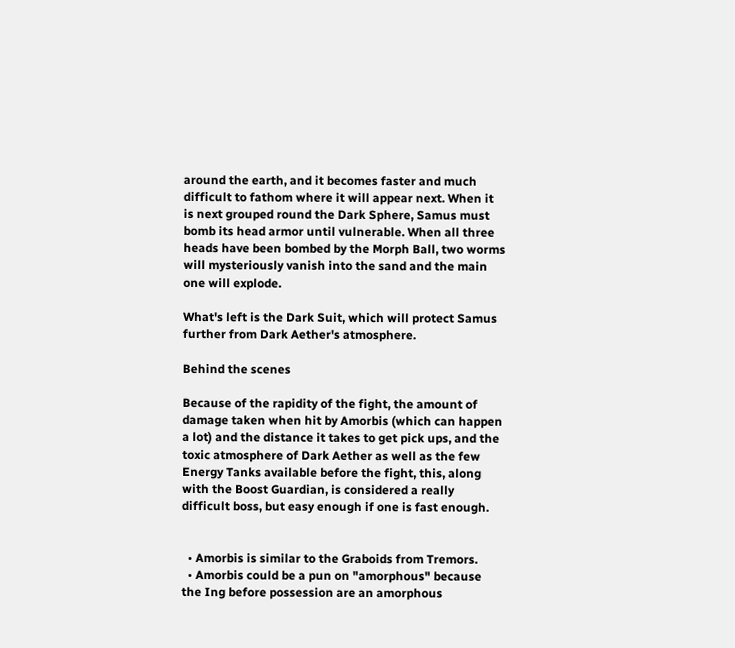around the earth, and it becomes faster and much difficult to fathom where it will appear next. When it is next grouped round the Dark Sphere, Samus must bomb its head armor until vulnerable. When all three heads have been bombed by the Morph Ball, two worms will mysteriously vanish into the sand and the main one will explode.

What's left is the Dark Suit, which will protect Samus further from Dark Aether's atmosphere.

Behind the scenes

Because of the rapidity of the fight, the amount of damage taken when hit by Amorbis (which can happen a lot) and the distance it takes to get pick ups, and the toxic atmosphere of Dark Aether as well as the few Energy Tanks available before the fight, this, along with the Boost Guardian, is considered a really difficult boss, but easy enough if one is fast enough.


  • Amorbis is similar to the Graboids from Tremors.
  • Amorbis could be a pun on "amorphous" because the Ing before possession are an amorphous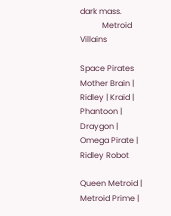dark mass.
           Metroid Villains

Space Pirates
Mother Brain | Ridley | Kraid | Phantoon | Draygon | Omega Pirate | Ridley Robot

Queen Metroid | Metroid Prime |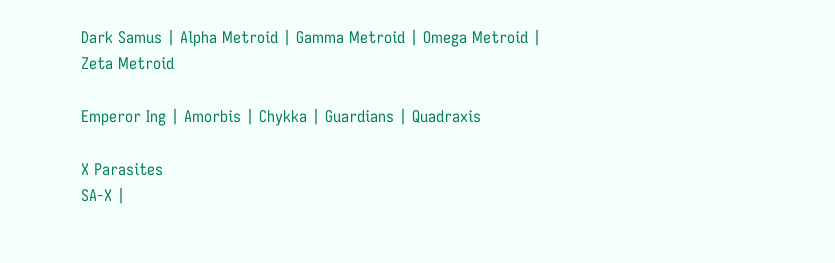Dark Samus | Alpha Metroid | Gamma Metroid | Omega Metroid | Zeta Metroid

Emperor Ing | Amorbis | Chykka | Guardians | Quadraxis

X Parasites
SA-X |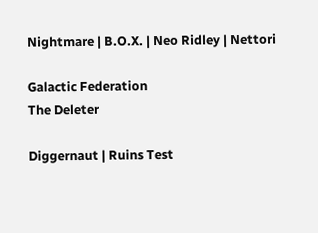Nightmare | B.O.X. | Neo Ridley | Nettori

Galactic Federation
The Deleter

Diggernaut | Ruins Test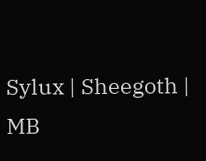Sylux | Sheegoth | MB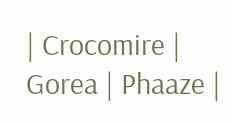| Crocomire | Gorea | Phaaze |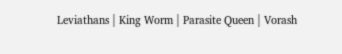Leviathans | King Worm | Parasite Queen | Vorash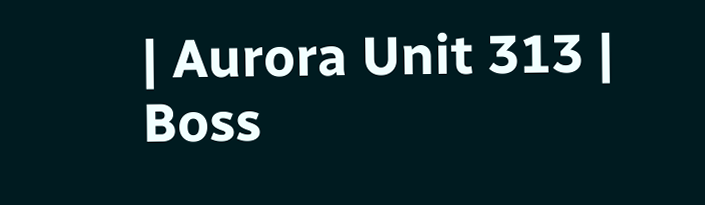| Aurora Unit 313 | Boss